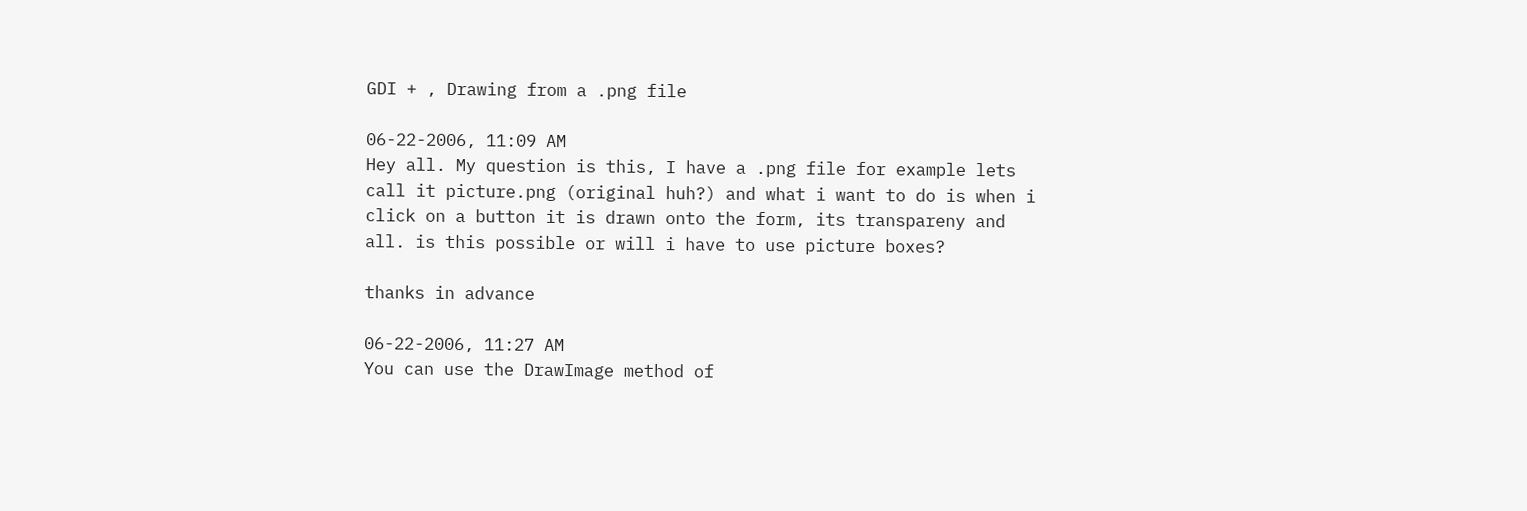GDI + , Drawing from a .png file

06-22-2006, 11:09 AM
Hey all. My question is this, I have a .png file for example lets call it picture.png (original huh?) and what i want to do is when i click on a button it is drawn onto the form, its transpareny and all. is this possible or will i have to use picture boxes?

thanks in advance

06-22-2006, 11:27 AM
You can use the DrawImage method of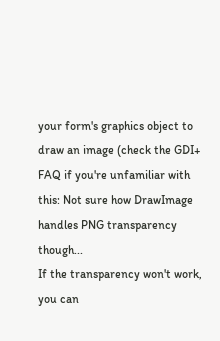your form's graphics object to draw an image (check the GDI+ FAQ if you're unfamiliar with this: Not sure how DrawImage handles PNG transparency though...
If the transparency won't work, you can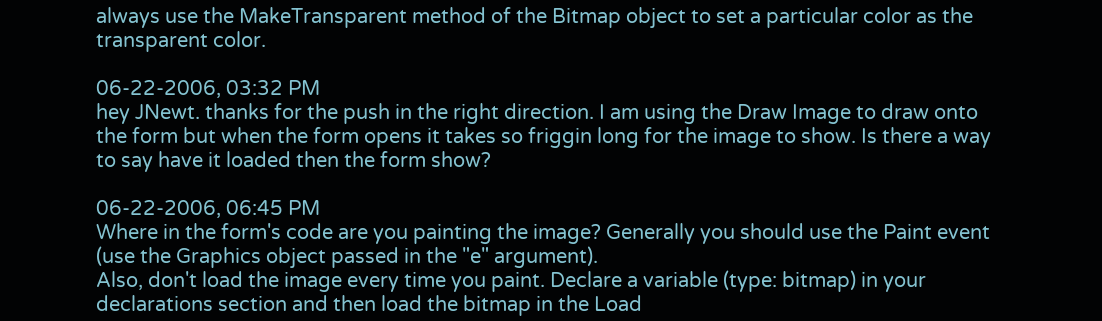always use the MakeTransparent method of the Bitmap object to set a particular color as the transparent color.

06-22-2006, 03:32 PM
hey JNewt. thanks for the push in the right direction. I am using the Draw Image to draw onto the form but when the form opens it takes so friggin long for the image to show. Is there a way to say have it loaded then the form show?

06-22-2006, 06:45 PM
Where in the form's code are you painting the image? Generally you should use the Paint event (use the Graphics object passed in the "e" argument).
Also, don't load the image every time you paint. Declare a variable (type: bitmap) in your declarations section and then load the bitmap in the Load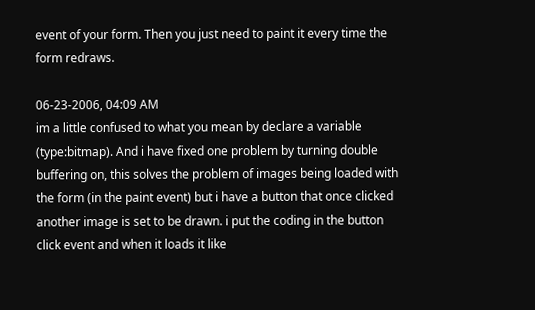event of your form. Then you just need to paint it every time the form redraws.

06-23-2006, 04:09 AM
im a little confused to what you mean by declare a variable (type:bitmap). And i have fixed one problem by turning double buffering on, this solves the problem of images being loaded with the form (in the paint event) but i have a button that once clicked another image is set to be drawn. i put the coding in the button click event and when it loads it like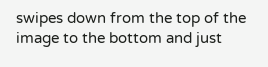swipes down from the top of the image to the bottom and just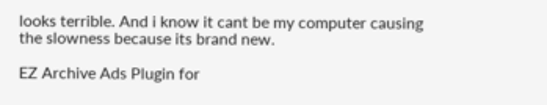looks terrible. And i know it cant be my computer causing the slowness because its brand new.

EZ Archive Ads Plugin for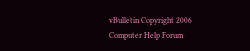vBulletin Copyright 2006 Computer Help Forum